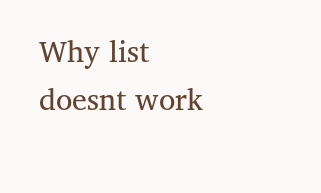Why list doesnt work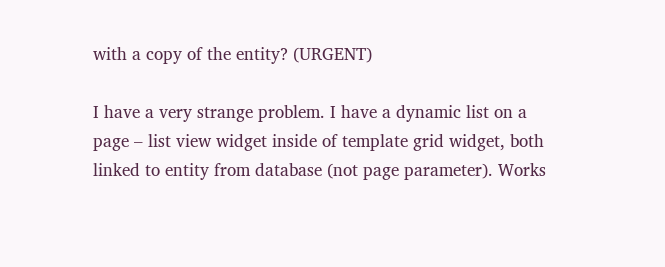with a copy of the entity? (URGENT)

I have a very strange problem. I have a dynamic list on a page – list view widget inside of template grid widget, both linked to entity from database (not page parameter). Works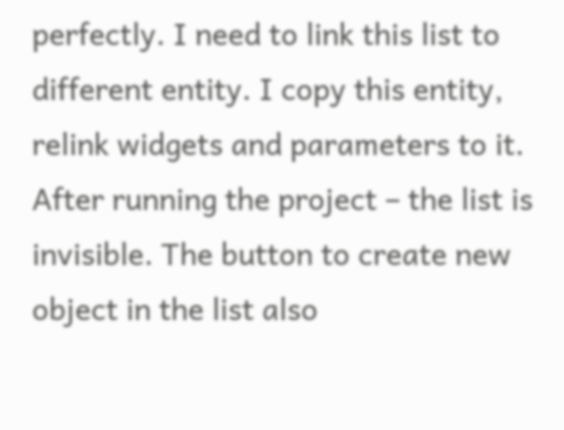perfectly. I need to link this list to different entity. I copy this entity, relink widgets and parameters to it. After running the project – the list is invisible. The button to create new object in the list also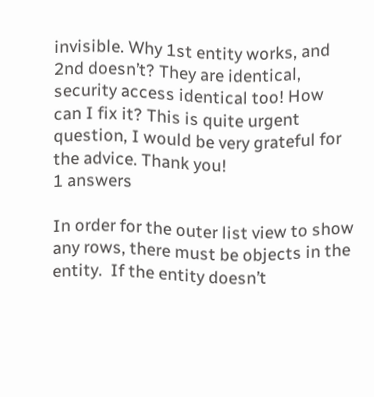invisible. Why 1st entity works, and 2nd doesn’t? They are identical, security access identical too! How can I fix it? This is quite urgent question, I would be very grateful for the advice. Thank you!
1 answers

In order for the outer list view to show any rows, there must be objects in the entity.  If the entity doesn’t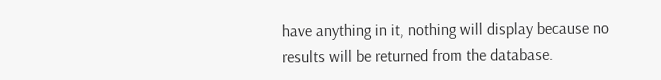have anything in it, nothing will display because no results will be returned from the database.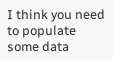I think you need to populate some data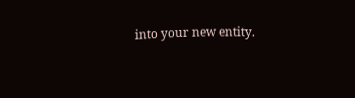into your new entity.